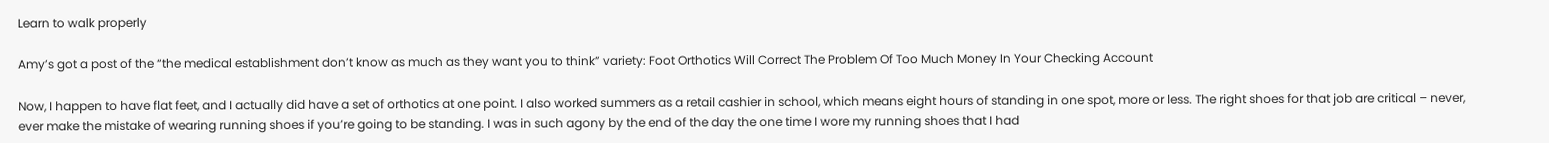Learn to walk properly

Amy’s got a post of the “the medical establishment don’t know as much as they want you to think” variety: Foot Orthotics Will Correct The Problem Of Too Much Money In Your Checking Account

Now, I happen to have flat feet, and I actually did have a set of orthotics at one point. I also worked summers as a retail cashier in school, which means eight hours of standing in one spot, more or less. The right shoes for that job are critical – never, ever make the mistake of wearing running shoes if you’re going to be standing. I was in such agony by the end of the day the one time I wore my running shoes that I had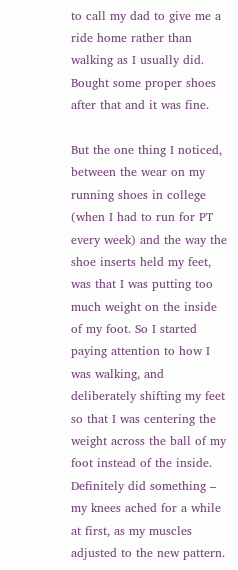to call my dad to give me a ride home rather than walking as I usually did. Bought some proper shoes after that and it was fine.

But the one thing I noticed, between the wear on my running shoes in college (when I had to run for PT every week) and the way the shoe inserts held my feet, was that I was putting too much weight on the inside of my foot. So I started paying attention to how I was walking, and deliberately shifting my feet so that I was centering the weight across the ball of my foot instead of the inside. Definitely did something – my knees ached for a while at first, as my muscles adjusted to the new pattern.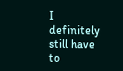I definitely still have to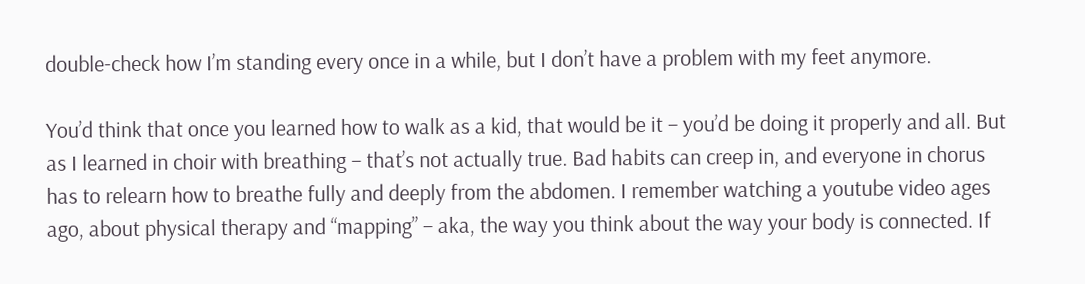double-check how I’m standing every once in a while, but I don’t have a problem with my feet anymore.

You’d think that once you learned how to walk as a kid, that would be it – you’d be doing it properly and all. But as I learned in choir with breathing – that’s not actually true. Bad habits can creep in, and everyone in chorus has to relearn how to breathe fully and deeply from the abdomen. I remember watching a youtube video ages ago, about physical therapy and “mapping” – aka, the way you think about the way your body is connected. If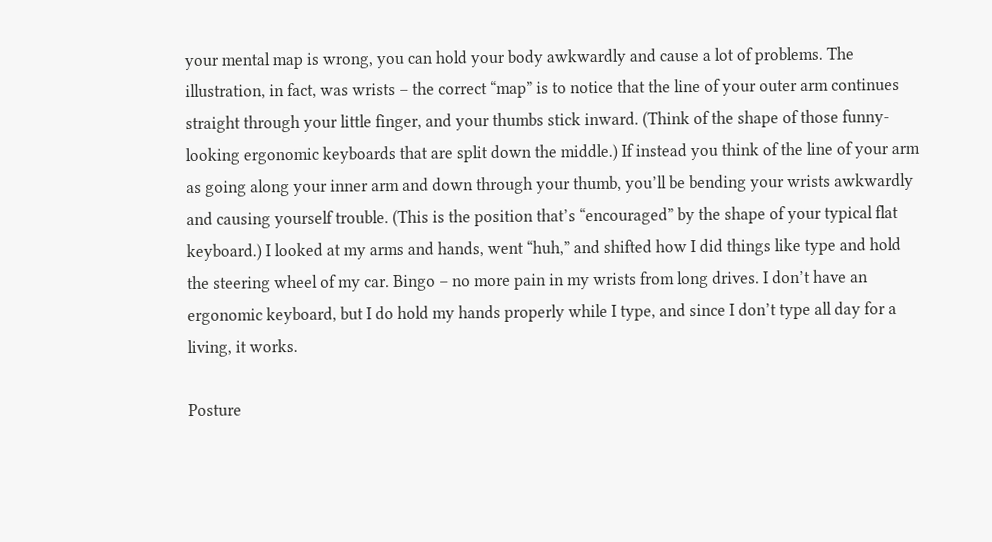your mental map is wrong, you can hold your body awkwardly and cause a lot of problems. The illustration, in fact, was wrists – the correct “map” is to notice that the line of your outer arm continues straight through your little finger, and your thumbs stick inward. (Think of the shape of those funny-looking ergonomic keyboards that are split down the middle.) If instead you think of the line of your arm as going along your inner arm and down through your thumb, you’ll be bending your wrists awkwardly and causing yourself trouble. (This is the position that’s “encouraged” by the shape of your typical flat keyboard.) I looked at my arms and hands, went “huh,” and shifted how I did things like type and hold the steering wheel of my car. Bingo – no more pain in my wrists from long drives. I don’t have an ergonomic keyboard, but I do hold my hands properly while I type, and since I don’t type all day for a living, it works.

Posture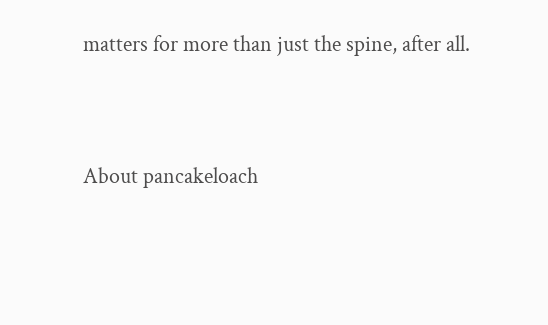matters for more than just the spine, after all.


About pancakeloach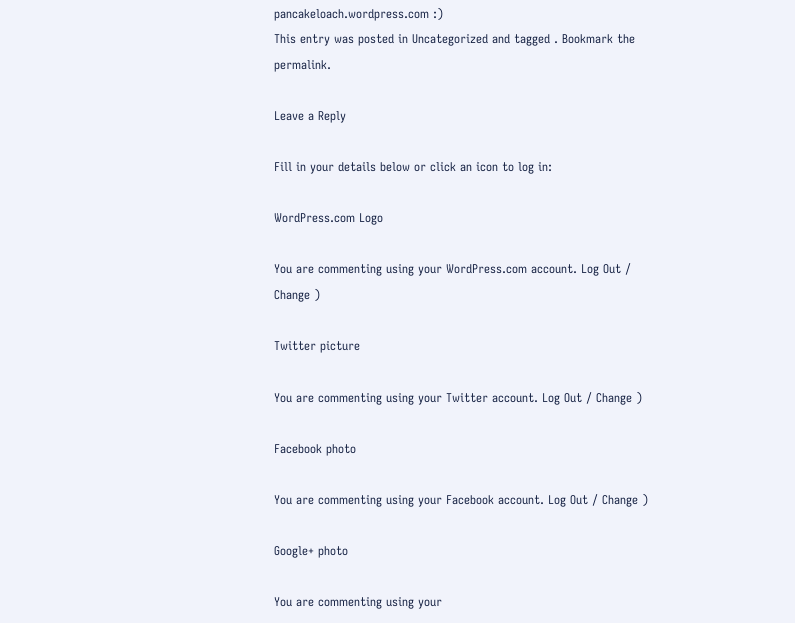pancakeloach.wordpress.com :)
This entry was posted in Uncategorized and tagged . Bookmark the permalink.

Leave a Reply

Fill in your details below or click an icon to log in:

WordPress.com Logo

You are commenting using your WordPress.com account. Log Out / Change )

Twitter picture

You are commenting using your Twitter account. Log Out / Change )

Facebook photo

You are commenting using your Facebook account. Log Out / Change )

Google+ photo

You are commenting using your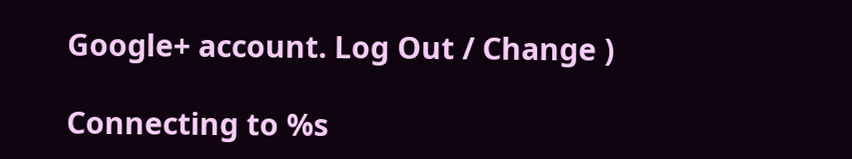Google+ account. Log Out / Change )

Connecting to %s